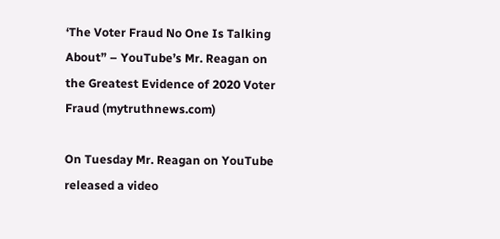‘The Voter Fraud No One Is Talking About” – YouTube’s Mr. Reagan on the Greatest Evidence of 2020 Voter Fraud (mytruthnews.com)

On Tuesday Mr. Reagan on YouTube released a video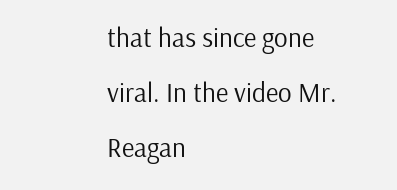that has since gone viral. In the video Mr. Reagan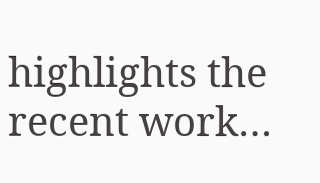highlights the recent work…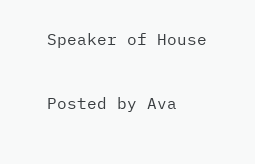Speaker of House

Posted by Ava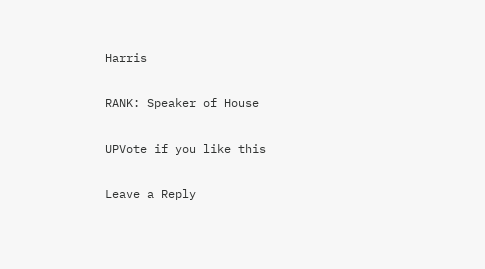Harris

RANK: Speaker of House

UPVote if you like this

Leave a Reply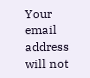Your email address will not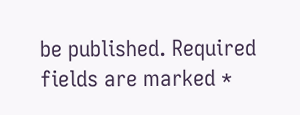be published. Required fields are marked *